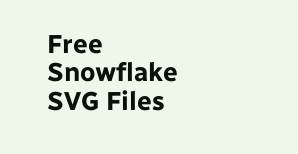Free Snowflake SVG Files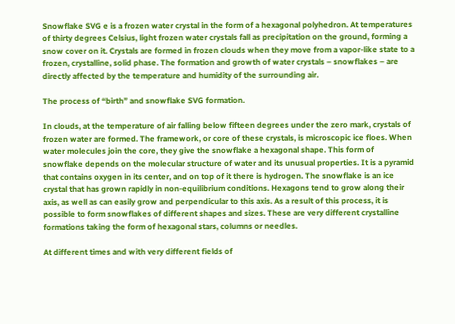Snowflake SVG e is a frozen water crystal in the form of a hexagonal polyhedron. At temperatures of thirty degrees Celsius, light frozen water crystals fall as precipitation on the ground, forming a snow cover on it. Crystals are formed in frozen clouds when they move from a vapor-like state to a frozen, crystalline, solid phase. The formation and growth of water crystals – snowflakes – are directly affected by the temperature and humidity of the surrounding air.

The process of “birth” and snowflake SVG formation.

In clouds, at the temperature of air falling below fifteen degrees under the zero mark, crystals of frozen water are formed. The framework, or core of these crystals, is microscopic ice floes. When water molecules join the core, they give the snowflake a hexagonal shape. This form of snowflake depends on the molecular structure of water and its unusual properties. It is a pyramid that contains oxygen in its center, and on top of it there is hydrogen. The snowflake is an ice crystal that has grown rapidly in non-equilibrium conditions. Hexagons tend to grow along their axis, as well as can easily grow and perpendicular to this axis. As a result of this process, it is possible to form snowflakes of different shapes and sizes. These are very different crystalline formations taking the form of hexagonal stars, columns or needles.

At different times and with very different fields of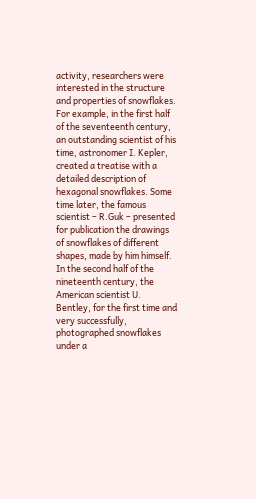activity, researchers were interested in the structure and properties of snowflakes. For example, in the first half of the seventeenth century, an outstanding scientist of his time, astronomer I. Kepler, created a treatise with a detailed description of hexagonal snowflakes. Some time later, the famous scientist – R.Guk – presented for publication the drawings of snowflakes of different shapes, made by him himself. In the second half of the nineteenth century, the American scientist U. Bentley, for the first time and very successfully, photographed snowflakes under a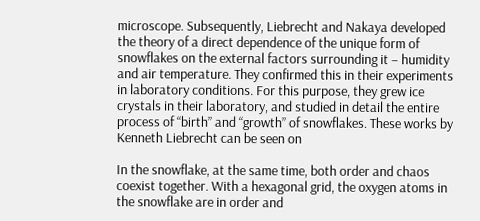microscope. Subsequently, Liebrecht and Nakaya developed the theory of a direct dependence of the unique form of snowflakes on the external factors surrounding it – humidity and air temperature. They confirmed this in their experiments in laboratory conditions. For this purpose, they grew ice crystals in their laboratory, and studied in detail the entire process of “birth” and “growth” of snowflakes. These works by Kenneth Liebrecht can be seen on

In the snowflake, at the same time, both order and chaos coexist together. With a hexagonal grid, the oxygen atoms in the snowflake are in order and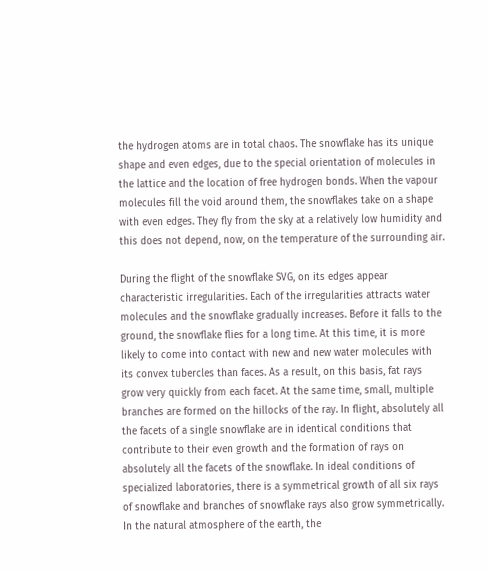the hydrogen atoms are in total chaos. The snowflake has its unique shape and even edges, due to the special orientation of molecules in the lattice and the location of free hydrogen bonds. When the vapour molecules fill the void around them, the snowflakes take on a shape with even edges. They fly from the sky at a relatively low humidity and this does not depend, now, on the temperature of the surrounding air.

During the flight of the snowflake SVG, on its edges appear characteristic irregularities. Each of the irregularities attracts water molecules and the snowflake gradually increases. Before it falls to the ground, the snowflake flies for a long time. At this time, it is more likely to come into contact with new and new water molecules with its convex tubercles than faces. As a result, on this basis, fat rays grow very quickly from each facet. At the same time, small, multiple branches are formed on the hillocks of the ray. In flight, absolutely all the facets of a single snowflake are in identical conditions that contribute to their even growth and the formation of rays on absolutely all the facets of the snowflake. In ideal conditions of specialized laboratories, there is a symmetrical growth of all six rays of snowflake and branches of snowflake rays also grow symmetrically. In the natural atmosphere of the earth, the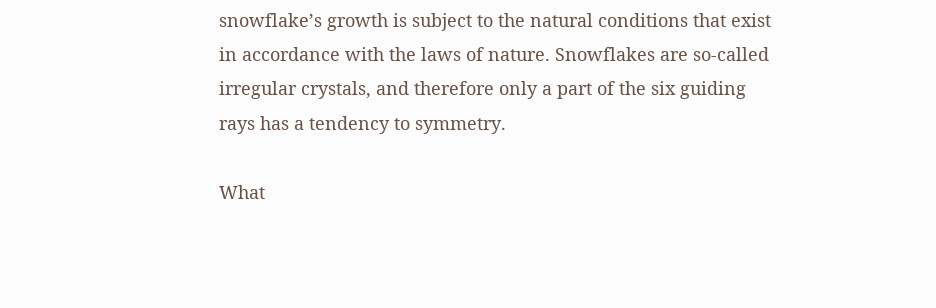snowflake’s growth is subject to the natural conditions that exist in accordance with the laws of nature. Snowflakes are so-called irregular crystals, and therefore only a part of the six guiding rays has a tendency to symmetry.

What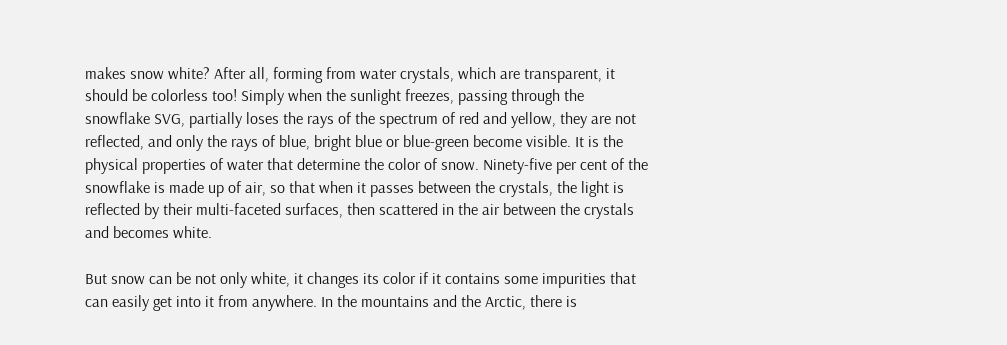makes snow white? After all, forming from water crystals, which are transparent, it should be colorless too! Simply when the sunlight freezes, passing through the snowflake SVG, partially loses the rays of the spectrum of red and yellow, they are not reflected, and only the rays of blue, bright blue or blue-green become visible. It is the physical properties of water that determine the color of snow. Ninety-five per cent of the snowflake is made up of air, so that when it passes between the crystals, the light is reflected by their multi-faceted surfaces, then scattered in the air between the crystals and becomes white.

But snow can be not only white, it changes its color if it contains some impurities that can easily get into it from anywhere. In the mountains and the Arctic, there is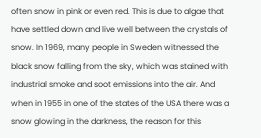often snow in pink or even red. This is due to algae that have settled down and live well between the crystals of snow. In 1969, many people in Sweden witnessed the black snow falling from the sky, which was stained with industrial smoke and soot emissions into the air. And when in 1955 in one of the states of the USA there was a snow glowing in the darkness, the reason for this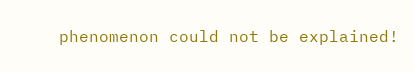phenomenon could not be explained!